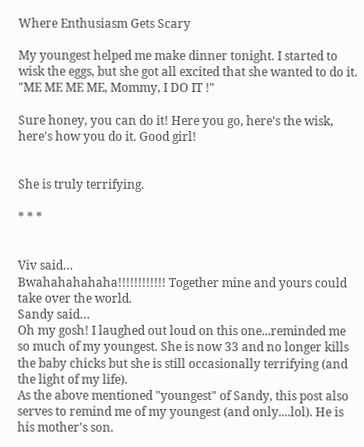Where Enthusiasm Gets Scary

My youngest helped me make dinner tonight. I started to wisk the eggs, but she got all excited that she wanted to do it. "ME ME ME ME, Mommy, I DO IT !"

Sure honey, you can do it! Here you go, here's the wisk, here's how you do it. Good girl!


She is truly terrifying.

* * *


Viv said…
Bwahahahahaha!!!!!!!!!!!! Together mine and yours could take over the world.
Sandy said…
Oh my gosh! I laughed out loud on this one...reminded me so much of my youngest. She is now 33 and no longer kills the baby chicks but she is still occasionally terrifying (and the light of my life).
As the above mentioned "youngest" of Sandy, this post also serves to remind me of my youngest (and only....lol). He is his mother's son.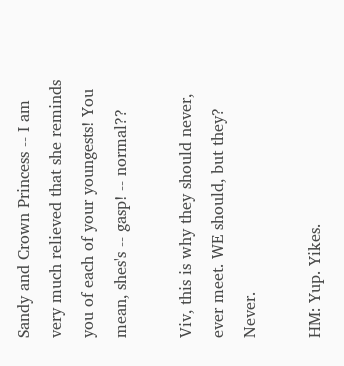Sandy and Crown Princess -- I am very much relieved that she reminds you of each of your youngests! You mean, shes's -- gasp! -- normal??

Viv, this is why they should never, ever meet. WE should, but they? Never.

HM: Yup. Yikes.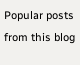Popular posts from this blog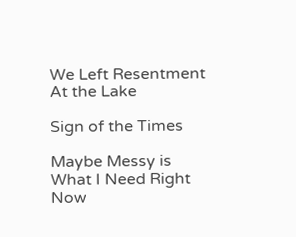We Left Resentment At the Lake

Sign of the Times

Maybe Messy is What I Need Right Now